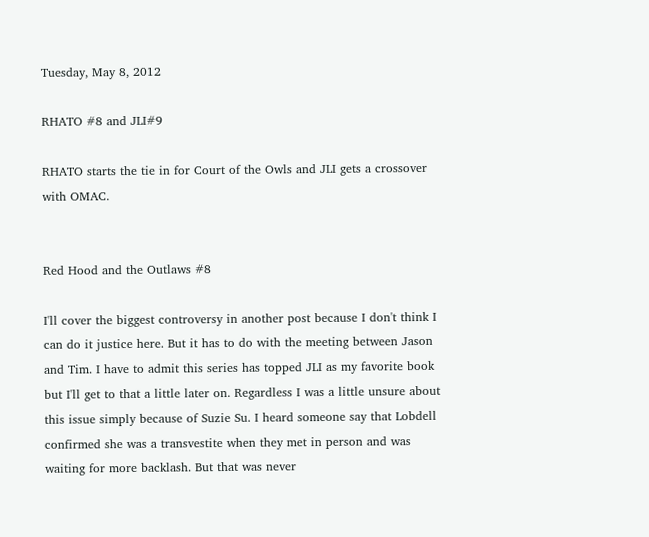Tuesday, May 8, 2012

RHATO #8 and JLI#9

RHATO starts the tie in for Court of the Owls and JLI gets a crossover with OMAC.


Red Hood and the Outlaws #8

I'll cover the biggest controversy in another post because I don't think I can do it justice here. But it has to do with the meeting between Jason and Tim. I have to admit this series has topped JLI as my favorite book but I'll get to that a little later on. Regardless I was a little unsure about this issue simply because of Suzie Su. I heard someone say that Lobdell confirmed she was a transvestite when they met in person and was waiting for more backlash. But that was never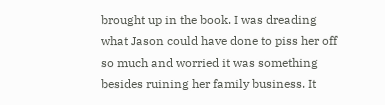brought up in the book. I was dreading what Jason could have done to piss her off so much and worried it was something besides ruining her family business. It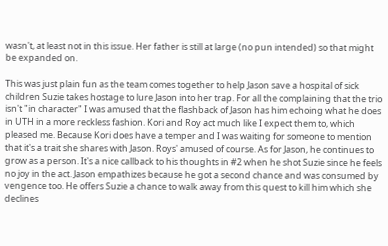wasn't, at least not in this issue. Her father is still at large (no pun intended) so that might be expanded on.

This was just plain fun as the team comes together to help Jason save a hospital of sick children Suzie takes hostage to lure Jason into her trap. For all the complaining that the trio isn't "in character" I was amused that the flashback of Jason has him echoing what he does in UTH in a more reckless fashion. Kori and Roy act much like I expect them to, which pleased me. Because Kori does have a temper and I was waiting for someone to mention that it's a trait she shares with Jason. Roys' amused of course. As for Jason, he continues to grow as a person. It's a nice callback to his thoughts in #2 when he shot Suzie since he feels no joy in the act. Jason empathizes because he got a second chance and was consumed by vengence too. He offers Suzie a chance to walk away from this quest to kill him which she declines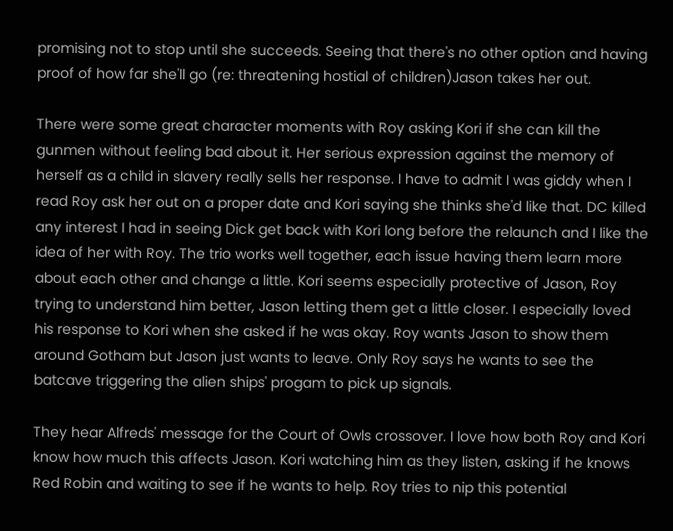promising not to stop until she succeeds. Seeing that there's no other option and having proof of how far she'll go (re: threatening hostial of children)Jason takes her out.

There were some great character moments with Roy asking Kori if she can kill the gunmen without feeling bad about it. Her serious expression against the memory of herself as a child in slavery really sells her response. I have to admit I was giddy when I read Roy ask her out on a proper date and Kori saying she thinks she'd like that. DC killed any interest I had in seeing Dick get back with Kori long before the relaunch and I like the idea of her with Roy. The trio works well together, each issue having them learn more about each other and change a little. Kori seems especially protective of Jason, Roy trying to understand him better, Jason letting them get a little closer. I especially loved his response to Kori when she asked if he was okay. Roy wants Jason to show them around Gotham but Jason just wants to leave. Only Roy says he wants to see the batcave triggering the alien ships' progam to pick up signals.

They hear Alfreds' message for the Court of Owls crossover. I love how both Roy and Kori know how much this affects Jason. Kori watching him as they listen, asking if he knows Red Robin and waiting to see if he wants to help. Roy tries to nip this potential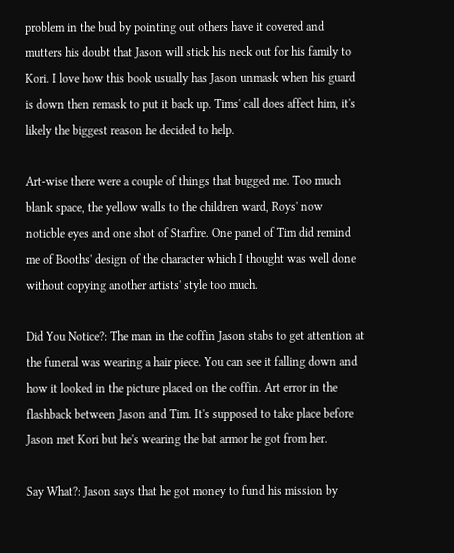problem in the bud by pointing out others have it covered and mutters his doubt that Jason will stick his neck out for his family to Kori. I love how this book usually has Jason unmask when his guard is down then remask to put it back up. Tims' call does affect him, it's likely the biggest reason he decided to help.

Art-wise there were a couple of things that bugged me. Too much blank space, the yellow walls to the children ward, Roys' now noticble eyes and one shot of Starfire. One panel of Tim did remind me of Booths' design of the character which I thought was well done without copying another artists' style too much.

Did You Notice?: The man in the coffin Jason stabs to get attention at the funeral was wearing a hair piece. You can see it falling down and how it looked in the picture placed on the coffin. Art error in the flashback between Jason and Tim. It's supposed to take place before Jason met Kori but he's wearing the bat armor he got from her.

Say What?: Jason says that he got money to fund his mission by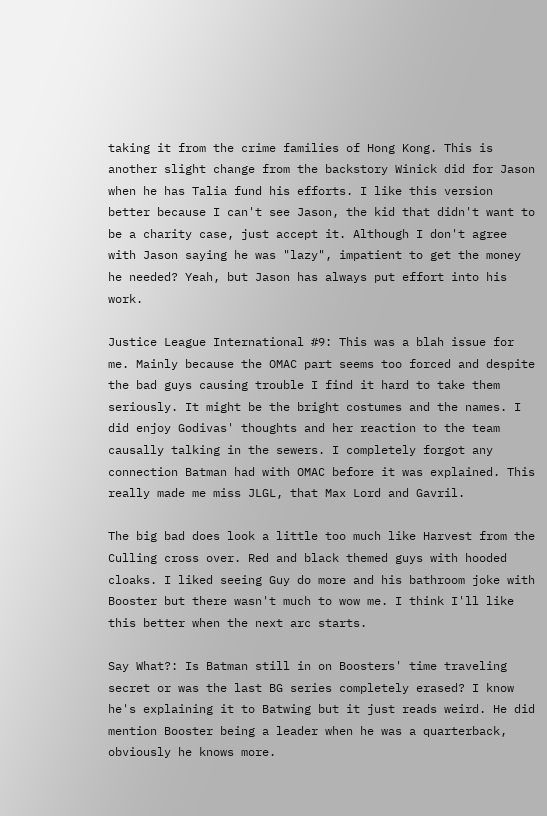taking it from the crime families of Hong Kong. This is another slight change from the backstory Winick did for Jason when he has Talia fund his efforts. I like this version better because I can't see Jason, the kid that didn't want to be a charity case, just accept it. Although I don't agree with Jason saying he was "lazy", impatient to get the money he needed? Yeah, but Jason has always put effort into his work.

Justice League International #9: This was a blah issue for me. Mainly because the OMAC part seems too forced and despite the bad guys causing trouble I find it hard to take them seriously. It might be the bright costumes and the names. I did enjoy Godivas' thoughts and her reaction to the team causally talking in the sewers. I completely forgot any connection Batman had with OMAC before it was explained. This really made me miss JLGL, that Max Lord and Gavril.

The big bad does look a little too much like Harvest from the Culling cross over. Red and black themed guys with hooded cloaks. I liked seeing Guy do more and his bathroom joke with Booster but there wasn't much to wow me. I think I'll like this better when the next arc starts.

Say What?: Is Batman still in on Boosters' time traveling secret or was the last BG series completely erased? I know he's explaining it to Batwing but it just reads weird. He did mention Booster being a leader when he was a quarterback, obviously he knows more.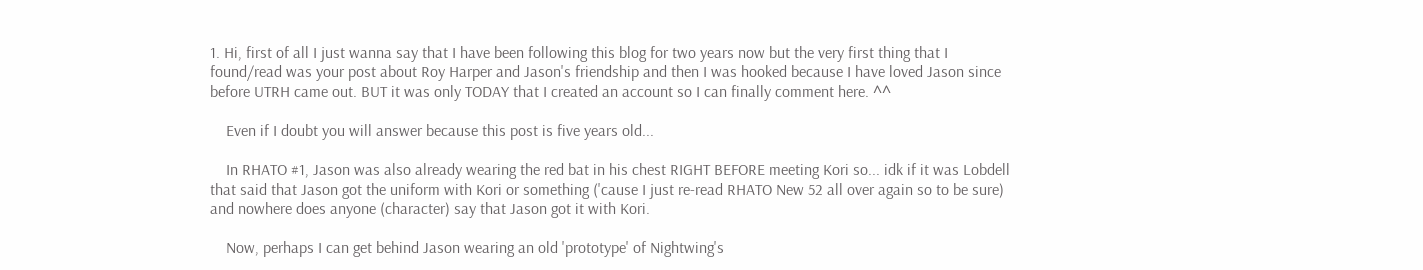1. Hi, first of all I just wanna say that I have been following this blog for two years now but the very first thing that I found/read was your post about Roy Harper and Jason's friendship and then I was hooked because I have loved Jason since before UTRH came out. BUT it was only TODAY that I created an account so I can finally comment here. ^^

    Even if I doubt you will answer because this post is five years old...

    In RHATO #1, Jason was also already wearing the red bat in his chest RIGHT BEFORE meeting Kori so... idk if it was Lobdell that said that Jason got the uniform with Kori or something ('cause I just re-read RHATO New 52 all over again so to be sure) and nowhere does anyone (character) say that Jason got it with Kori.

    Now, perhaps I can get behind Jason wearing an old 'prototype' of Nightwing's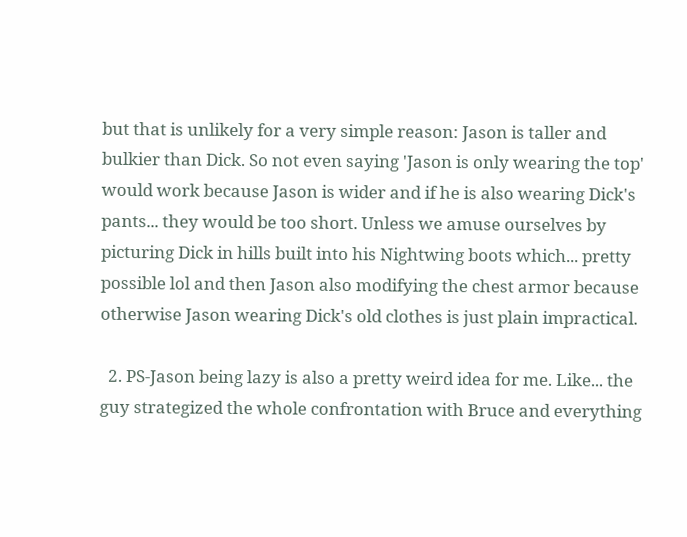but that is unlikely for a very simple reason: Jason is taller and bulkier than Dick. So not even saying 'Jason is only wearing the top' would work because Jason is wider and if he is also wearing Dick's pants... they would be too short. Unless we amuse ourselves by picturing Dick in hills built into his Nightwing boots which... pretty possible lol and then Jason also modifying the chest armor because otherwise Jason wearing Dick's old clothes is just plain impractical.

  2. PS-Jason being lazy is also a pretty weird idea for me. Like... the guy strategized the whole confrontation with Bruce and everything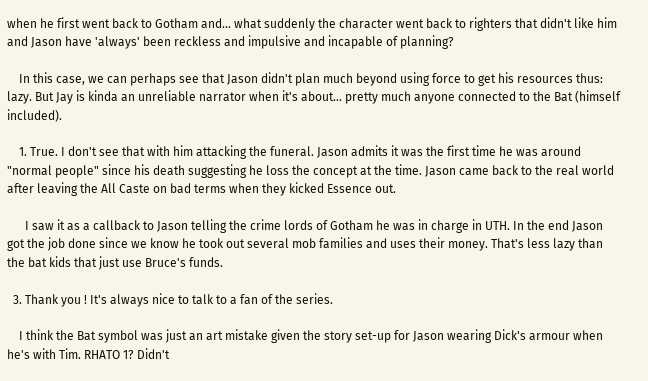when he first went back to Gotham and... what suddenly the character went back to righters that didn't like him and Jason have 'always' been reckless and impulsive and incapable of planning?

    In this case, we can perhaps see that Jason didn't plan much beyond using force to get his resources thus: lazy. But Jay is kinda an unreliable narrator when it's about... pretty much anyone connected to the Bat (himself included).

    1. True. I don't see that with him attacking the funeral. Jason admits it was the first time he was around "normal people" since his death suggesting he loss the concept at the time. Jason came back to the real world after leaving the All Caste on bad terms when they kicked Essence out.

      I saw it as a callback to Jason telling the crime lords of Gotham he was in charge in UTH. In the end Jason got the job done since we know he took out several mob families and uses their money. That's less lazy than the bat kids that just use Bruce's funds.

  3. Thank you ! It's always nice to talk to a fan of the series.

    I think the Bat symbol was just an art mistake given the story set-up for Jason wearing Dick's armour when he's with Tim. RHATO 1? Didn't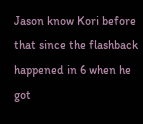Jason know Kori before that since the flashback happened in 6 when he got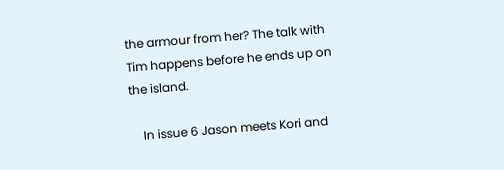the armour from her? The talk with Tim happens before he ends up on the island.

    In issue 6 Jason meets Kori and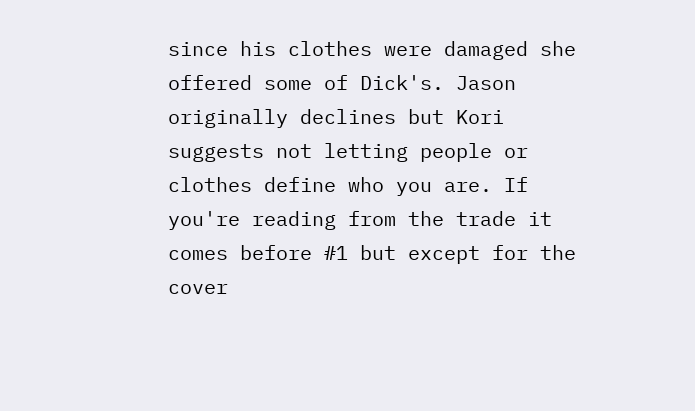since his clothes were damaged she offered some of Dick's. Jason originally declines but Kori suggests not letting people or clothes define who you are. If you're reading from the trade it comes before #1 but except for the cover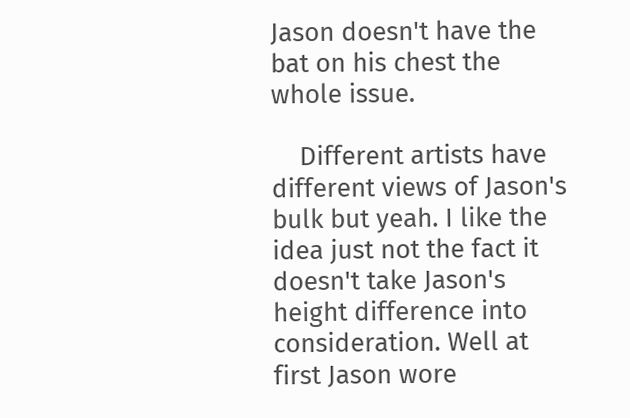Jason doesn't have the bat on his chest the whole issue.

    Different artists have different views of Jason's bulk but yeah. I like the idea just not the fact it doesn't take Jason's height difference into consideration. Well at first Jason wore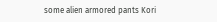some alien armored pants Kori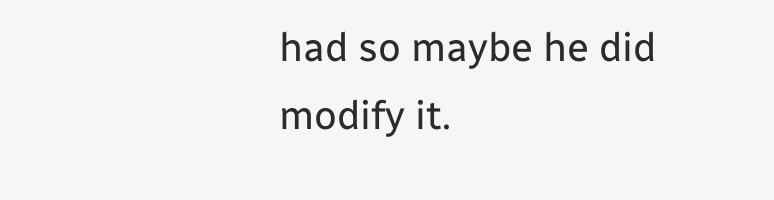had so maybe he did modify it.